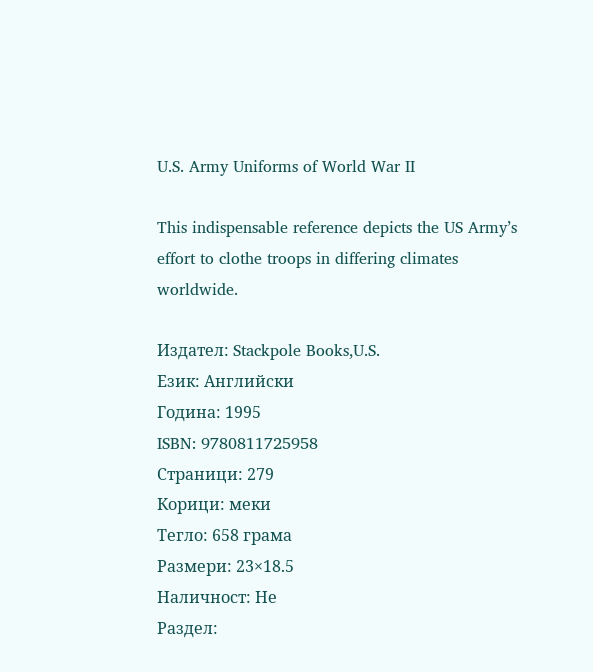U.S. Army Uniforms of World War II

This indispensable reference depicts the US Army’s effort to clothe troops in differing climates worldwide.

Издател: Stackpole Books,U.S.
Език: Английски
Година: 1995
ISBN: 9780811725958
Страници: 279
Корици: меки
Тегло: 658 грама
Размери: 23×18.5
Наличност: Не
Раздел: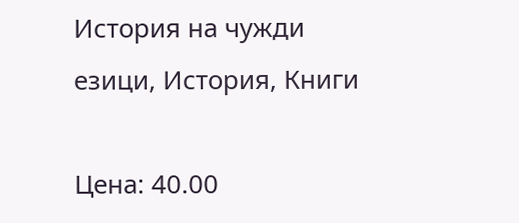История на чужди езици, История, Книги

Цена: 40.00